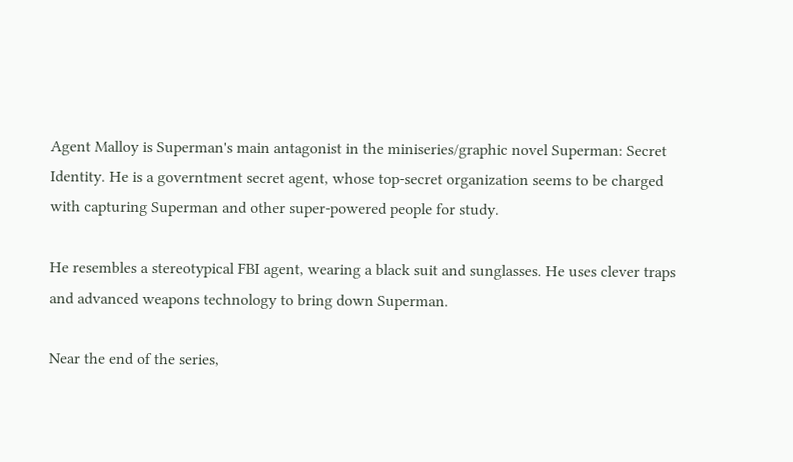Agent Malloy is Superman's main antagonist in the miniseries/graphic novel Superman: Secret Identity. He is a governtment secret agent, whose top-secret organization seems to be charged with capturing Superman and other super-powered people for study.

He resembles a stereotypical FBI agent, wearing a black suit and sunglasses. He uses clever traps and advanced weapons technology to bring down Superman.

Near the end of the series,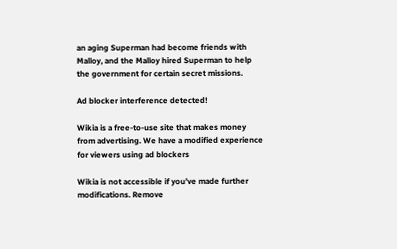an aging Superman had become friends with Malloy, and the Malloy hired Superman to help the government for certain secret missions.

Ad blocker interference detected!

Wikia is a free-to-use site that makes money from advertising. We have a modified experience for viewers using ad blockers

Wikia is not accessible if you’ve made further modifications. Remove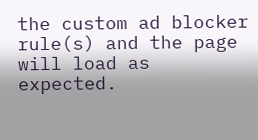the custom ad blocker rule(s) and the page will load as expected.